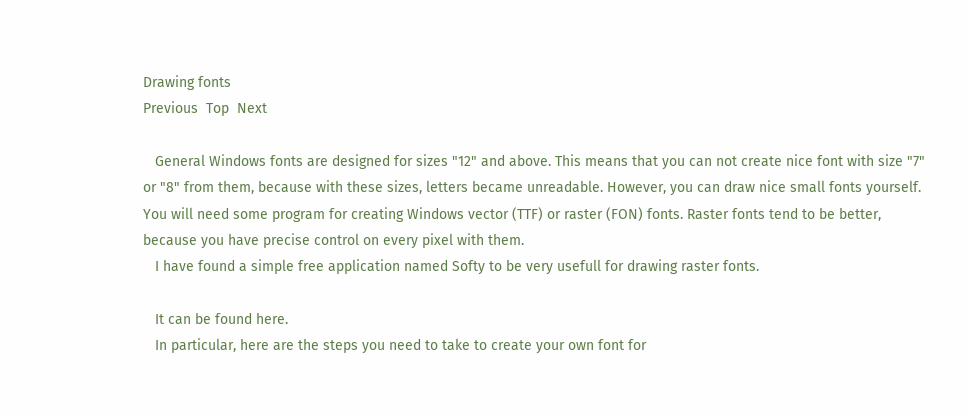Drawing fonts
Previous  Top  Next

   General Windows fonts are designed for sizes "12" and above. This means that you can not create nice font with size "7" or "8" from them, because with these sizes, letters became unreadable. However, you can draw nice small fonts yourself. You will need some program for creating Windows vector (TTF) or raster (FON) fonts. Raster fonts tend to be better, because you have precise control on every pixel with them.
   I have found a simple free application named Softy to be very usefull for drawing raster fonts.

   It can be found here.
   In particular, here are the steps you need to take to create your own font for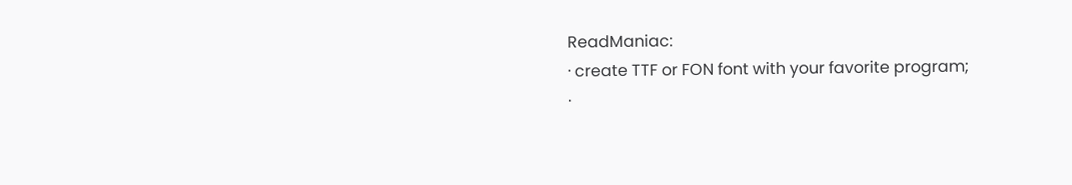ReadManiac:
· create TTF or FON font with your favorite program;
·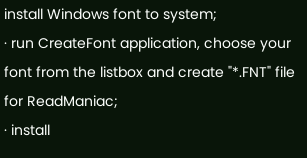install Windows font to system;
· run CreateFont application, choose your font from the listbox and create "*.FNT" file for ReadManiac;
· install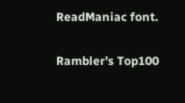ReadManiac font.

Rambler's Top100